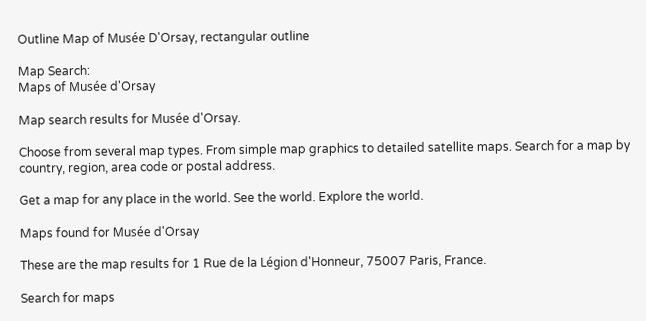Outline Map of Musée D'Orsay, rectangular outline

Map Search:
Maps of Musée d'Orsay

Map search results for Musée d'Orsay.

Choose from several map types. From simple map graphics to detailed satellite maps. Search for a map by country, region, area code or postal address.

Get a map for any place in the world. See the world. Explore the world.

Maps found for Musée d'Orsay

These are the map results for 1 Rue de la Légion d'Honneur, 75007 Paris, France.

Search for maps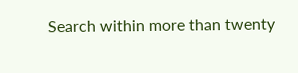Search within more than twenty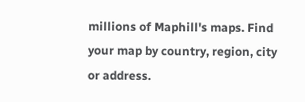millions of Maphill's maps. Find your map by country, region, city or address.